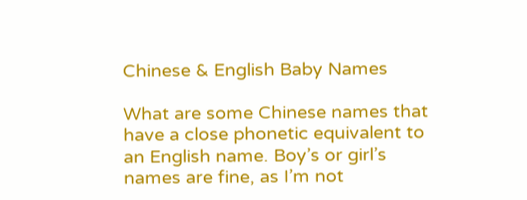Chinese & English Baby Names

What are some Chinese names that have a close phonetic equivalent to an English name. Boy’s or girl’s names are fine, as I’m not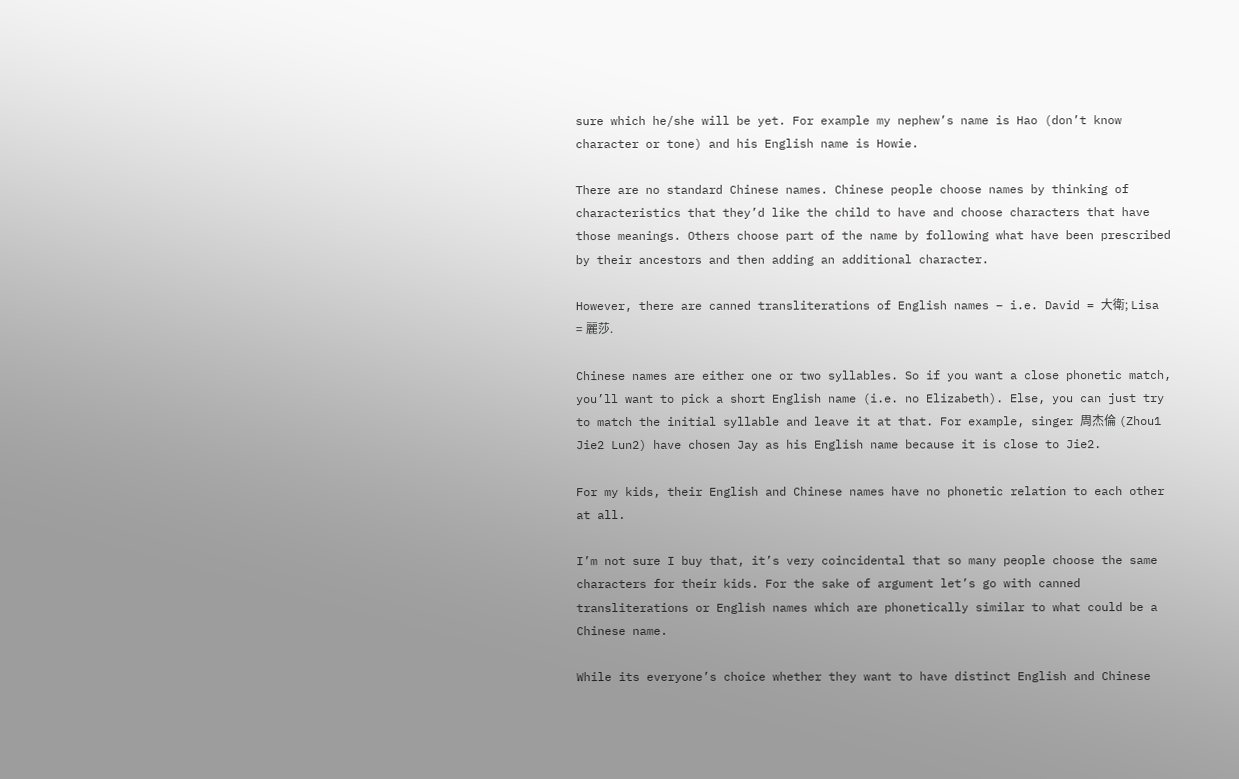sure which he/she will be yet. For example my nephew’s name is Hao (don’t know character or tone) and his English name is Howie.

There are no standard Chinese names. Chinese people choose names by thinking of characteristics that they’d like the child to have and choose characters that have those meanings. Others choose part of the name by following what have been prescribed by their ancestors and then adding an additional character.

However, there are canned transliterations of English names – i.e. David = 大衛; Lisa = 麗莎.

Chinese names are either one or two syllables. So if you want a close phonetic match, you’ll want to pick a short English name (i.e. no Elizabeth). Else, you can just try to match the initial syllable and leave it at that. For example, singer 周杰倫 (Zhou1 Jie2 Lun2) have chosen Jay as his English name because it is close to Jie2.

For my kids, their English and Chinese names have no phonetic relation to each other at all.

I’m not sure I buy that, it’s very coincidental that so many people choose the same characters for their kids. For the sake of argument let’s go with canned transliterations or English names which are phonetically similar to what could be a Chinese name.

While its everyone’s choice whether they want to have distinct English and Chinese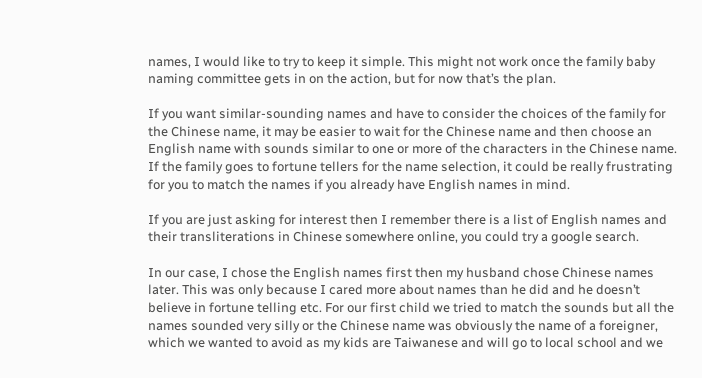names, I would like to try to keep it simple. This might not work once the family baby naming committee gets in on the action, but for now that’s the plan.

If you want similar-sounding names and have to consider the choices of the family for the Chinese name, it may be easier to wait for the Chinese name and then choose an English name with sounds similar to one or more of the characters in the Chinese name. If the family goes to fortune tellers for the name selection, it could be really frustrating for you to match the names if you already have English names in mind.

If you are just asking for interest then I remember there is a list of English names and their transliterations in Chinese somewhere online, you could try a google search.

In our case, I chose the English names first then my husband chose Chinese names later. This was only because I cared more about names than he did and he doesn’t believe in fortune telling etc. For our first child we tried to match the sounds but all the names sounded very silly or the Chinese name was obviously the name of a foreigner, which we wanted to avoid as my kids are Taiwanese and will go to local school and we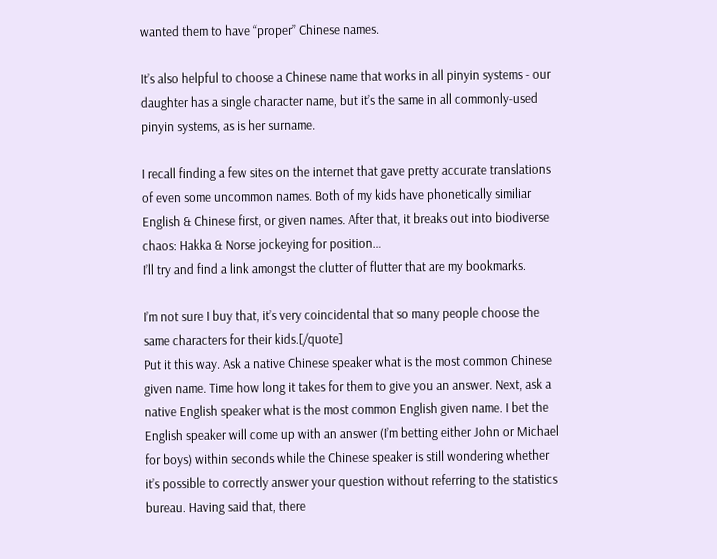wanted them to have “proper” Chinese names.

It’s also helpful to choose a Chinese name that works in all pinyin systems - our daughter has a single character name, but it’s the same in all commonly-used pinyin systems, as is her surname.

I recall finding a few sites on the internet that gave pretty accurate translations of even some uncommon names. Both of my kids have phonetically similiar English & Chinese first, or given names. After that, it breaks out into biodiverse chaos: Hakka & Norse jockeying for position…
I’ll try and find a link amongst the clutter of flutter that are my bookmarks.

I’m not sure I buy that, it’s very coincidental that so many people choose the same characters for their kids.[/quote]
Put it this way. Ask a native Chinese speaker what is the most common Chinese given name. Time how long it takes for them to give you an answer. Next, ask a native English speaker what is the most common English given name. I bet the English speaker will come up with an answer (I’m betting either John or Michael for boys) within seconds while the Chinese speaker is still wondering whether it’s possible to correctly answer your question without referring to the statistics bureau. Having said that, there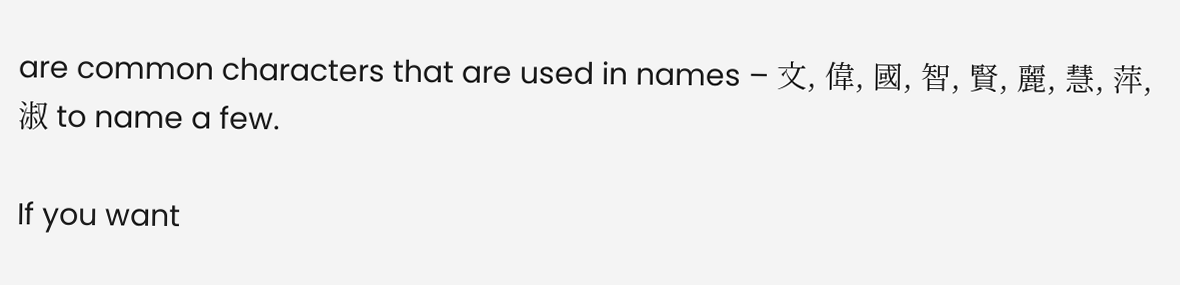are common characters that are used in names – 文, 偉, 國, 智, 賢, 麗, 慧, 萍, 淑 to name a few.

If you want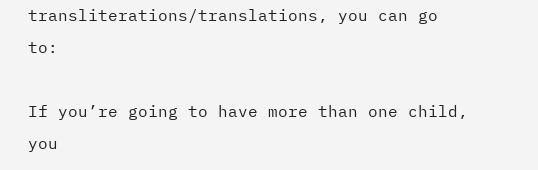transliterations/translations, you can go to:

If you’re going to have more than one child, you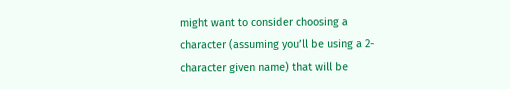might want to consider choosing a character (assuming you’ll be using a 2-character given name) that will be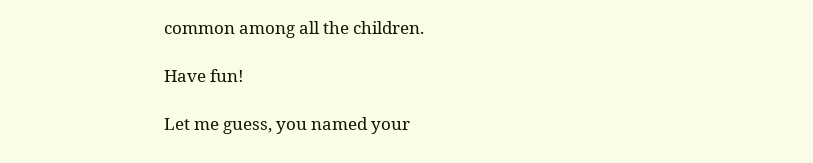common among all the children.

Have fun!

Let me guess, you named your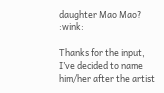daughter Mao Mao? :wink:

Thanks for the input, I’ve decided to name him/her after the artist